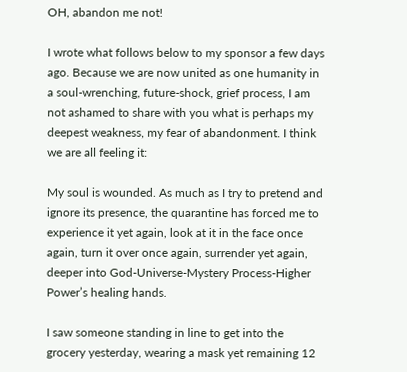OH, abandon me not!

I wrote what follows below to my sponsor a few days ago. Because we are now united as one humanity in a soul-wrenching, future-shock, grief process, I am not ashamed to share with you what is perhaps my deepest weakness, my fear of abandonment. I think we are all feeling it:

My soul is wounded. As much as I try to pretend and ignore its presence, the quarantine has forced me to experience it yet again, look at it in the face once again, turn it over once again, surrender yet again, deeper into God-Universe-Mystery Process-Higher Power’s healing hands.

I saw someone standing in line to get into the grocery yesterday, wearing a mask yet remaining 12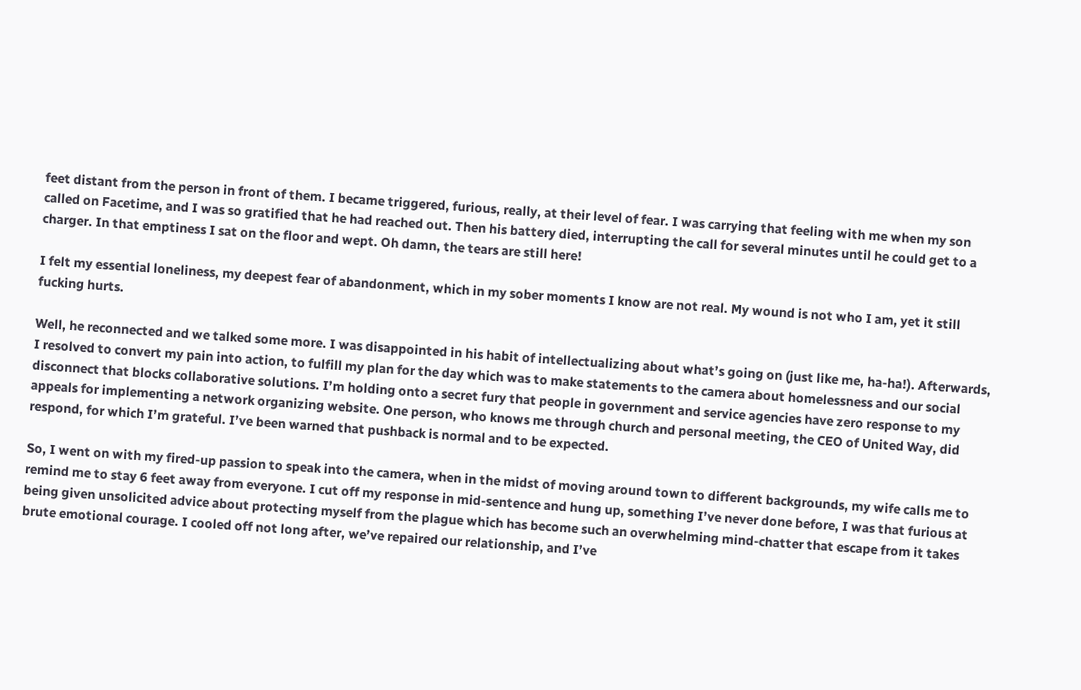feet distant from the person in front of them. I became triggered, furious, really, at their level of fear. I was carrying that feeling with me when my son called on Facetime, and I was so gratified that he had reached out. Then his battery died, interrupting the call for several minutes until he could get to a charger. In that emptiness I sat on the floor and wept. Oh damn, the tears are still here!

I felt my essential loneliness, my deepest fear of abandonment, which in my sober moments I know are not real. My wound is not who I am, yet it still fucking hurts.

Well, he reconnected and we talked some more. I was disappointed in his habit of intellectualizing about what’s going on (just like me, ha-ha!). Afterwards, I resolved to convert my pain into action, to fulfill my plan for the day which was to make statements to the camera about homelessness and our social disconnect that blocks collaborative solutions. I’m holding onto a secret fury that people in government and service agencies have zero response to my appeals for implementing a network organizing website. One person, who knows me through church and personal meeting, the CEO of United Way, did respond, for which I’m grateful. I’ve been warned that pushback is normal and to be expected.

So, I went on with my fired-up passion to speak into the camera, when in the midst of moving around town to different backgrounds, my wife calls me to remind me to stay 6 feet away from everyone. I cut off my response in mid-sentence and hung up, something I’ve never done before, I was that furious at being given unsolicited advice about protecting myself from the plague which has become such an overwhelming mind-chatter that escape from it takes brute emotional courage. I cooled off not long after, we’ve repaired our relationship, and I’ve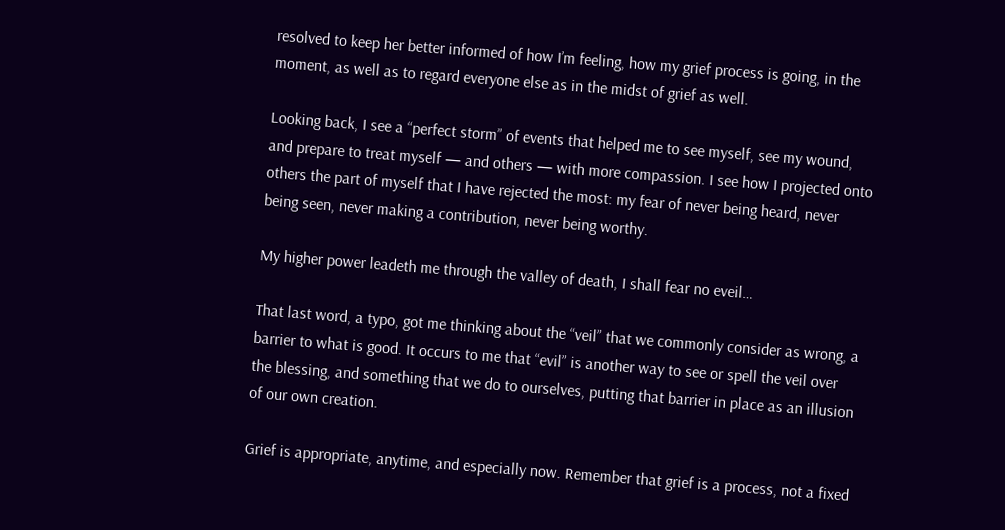resolved to keep her better informed of how I’m feeling, how my grief process is going, in the moment, as well as to regard everyone else as in the midst of grief as well.

Looking back, I see a “perfect storm” of events that helped me to see myself, see my wound, and prepare to treat myself — and others — with more compassion. I see how I projected onto others the part of myself that I have rejected the most: my fear of never being heard, never being seen, never making a contribution, never being worthy.

My higher power leadeth me through the valley of death, I shall fear no eveil…

That last word, a typo, got me thinking about the “veil” that we commonly consider as wrong, a barrier to what is good. It occurs to me that “evil” is another way to see or spell the veil over the blessing, and something that we do to ourselves, putting that barrier in place as an illusion of our own creation.

Grief is appropriate, anytime, and especially now. Remember that grief is a process, not a fixed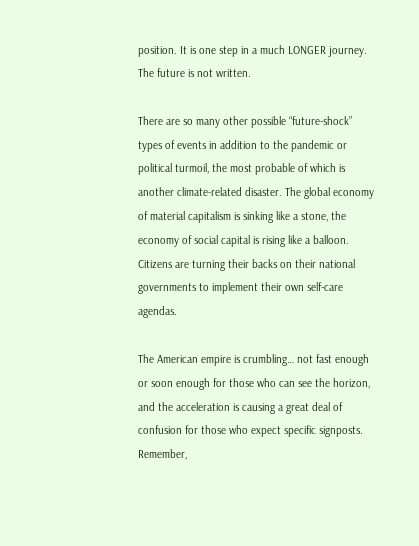position. It is one step in a much LONGER journey. The future is not written.

There are so many other possible “future-shock” types of events in addition to the pandemic or political turmoil, the most probable of which is another climate-related disaster. The global economy of material capitalism is sinking like a stone, the economy of social capital is rising like a balloon. Citizens are turning their backs on their national governments to implement their own self-care agendas.

The American empire is crumbling… not fast enough or soon enough for those who can see the horizon, and the acceleration is causing a great deal of confusion for those who expect specific signposts. Remember,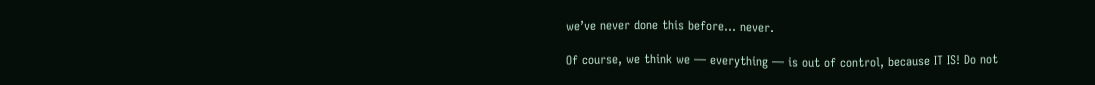we’ve never done this before… never.

Of course, we think we — everything — is out of control, because IT IS! Do not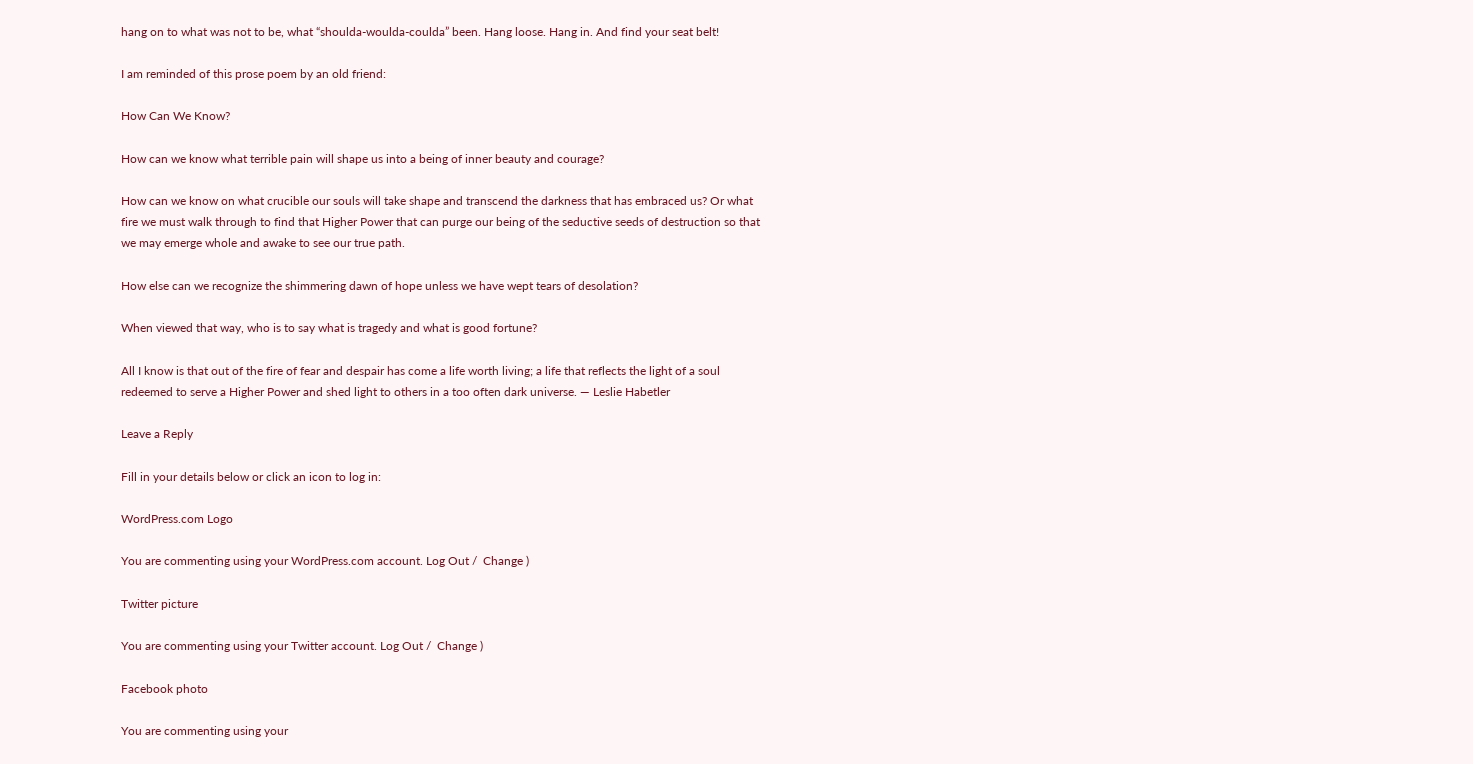hang on to what was not to be, what “shoulda-woulda-coulda” been. Hang loose. Hang in. And find your seat belt!

I am reminded of this prose poem by an old friend:

How Can We Know?

How can we know what terrible pain will shape us into a being of inner beauty and courage?

How can we know on what crucible our souls will take shape and transcend the darkness that has embraced us? Or what fire we must walk through to find that Higher Power that can purge our being of the seductive seeds of destruction so that we may emerge whole and awake to see our true path.

How else can we recognize the shimmering dawn of hope unless we have wept tears of desolation?

When viewed that way, who is to say what is tragedy and what is good fortune?

All I know is that out of the fire of fear and despair has come a life worth living; a life that reflects the light of a soul redeemed to serve a Higher Power and shed light to others in a too often dark universe. — Leslie Habetler

Leave a Reply

Fill in your details below or click an icon to log in:

WordPress.com Logo

You are commenting using your WordPress.com account. Log Out /  Change )

Twitter picture

You are commenting using your Twitter account. Log Out /  Change )

Facebook photo

You are commenting using your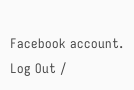Facebook account. Log Out /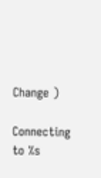Change )

Connecting to %s